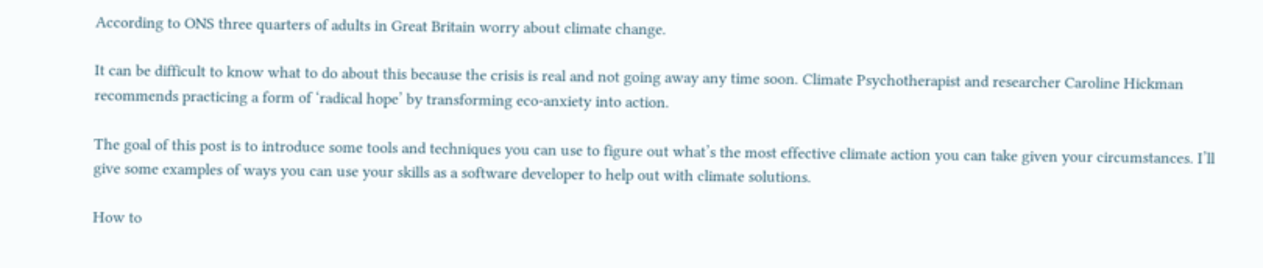According to ONS three quarters of adults in Great Britain worry about climate change.

It can be difficult to know what to do about this because the crisis is real and not going away any time soon. Climate Psychotherapist and researcher Caroline Hickman recommends practicing a form of ‘radical hope’ by transforming eco-anxiety into action.

The goal of this post is to introduce some tools and techniques you can use to figure out what’s the most effective climate action you can take given your circumstances. I’ll give some examples of ways you can use your skills as a software developer to help out with climate solutions.

How to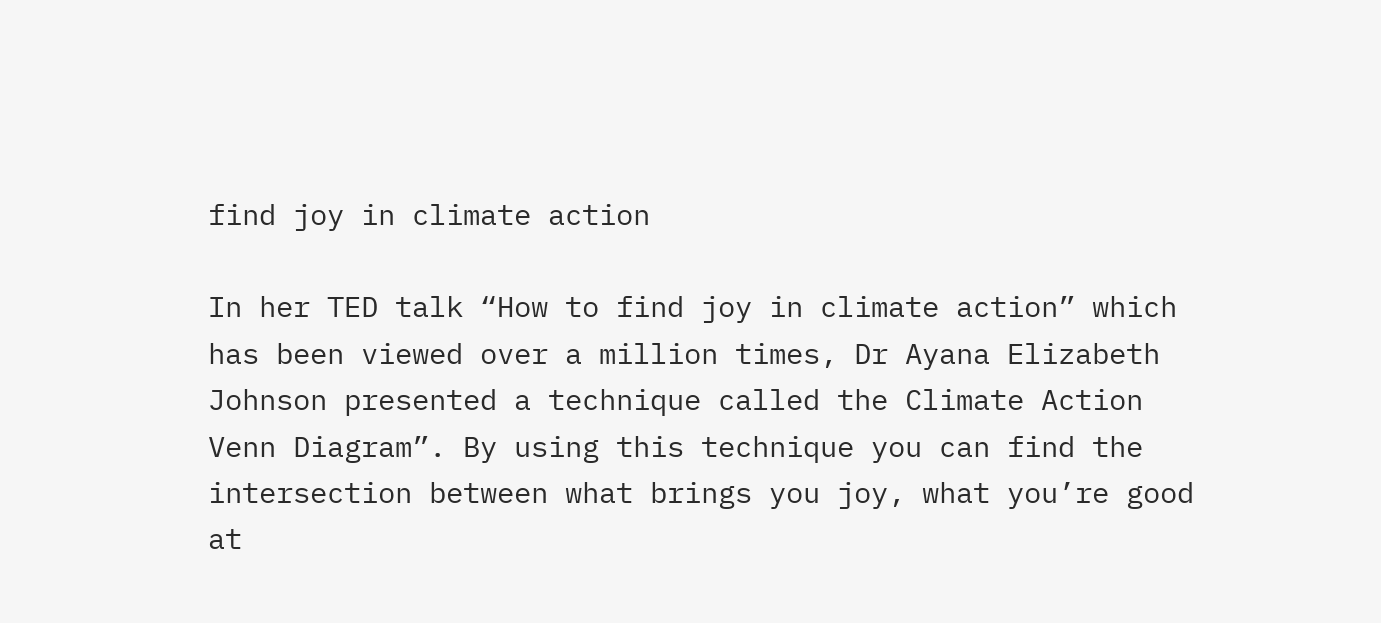find joy in climate action

In her TED talk “How to find joy in climate action” which has been viewed over a million times, Dr Ayana Elizabeth Johnson presented a technique called the Climate Action Venn Diagram”. By using this technique you can find the intersection between what brings you joy, what you’re good at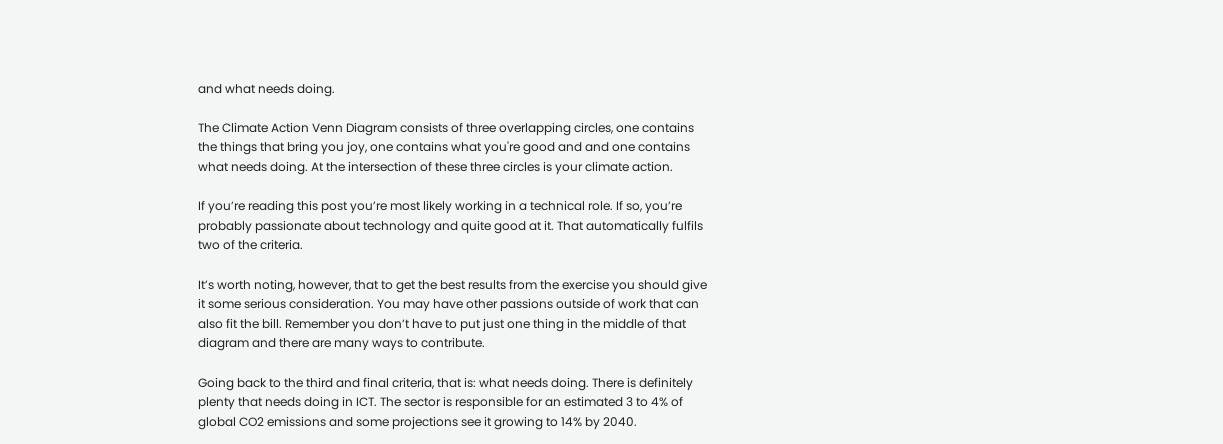and what needs doing.

The Climate Action Venn Diagram consists of three overlapping circles, one contains the things that bring you joy, one contains what you're good and and one contains what needs doing. At the intersection of these three circles is your climate action.

If you’re reading this post you’re most likely working in a technical role. If so, you’re probably passionate about technology and quite good at it. That automatically fulfils two of the criteria.

It’s worth noting, however, that to get the best results from the exercise you should give it some serious consideration. You may have other passions outside of work that can also fit the bill. Remember you don’t have to put just one thing in the middle of that diagram and there are many ways to contribute.

Going back to the third and final criteria, that is: what needs doing. There is definitely plenty that needs doing in ICT. The sector is responsible for an estimated 3 to 4% of global CO2 emissions and some projections see it growing to 14% by 2040.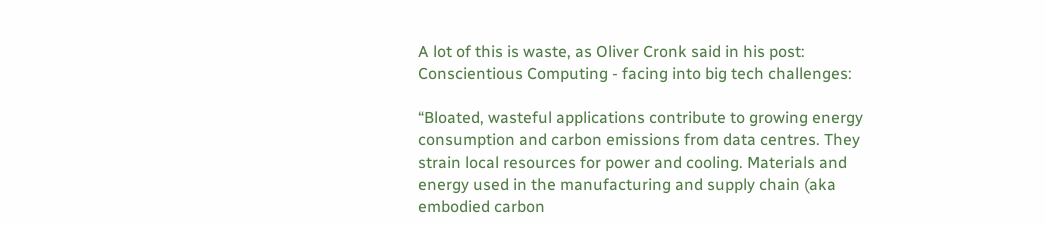A lot of this is waste, as Oliver Cronk said in his post: Conscientious Computing - facing into big tech challenges:

“Bloated, wasteful applications contribute to growing energy consumption and carbon emissions from data centres. They strain local resources for power and cooling. Materials and energy used in the manufacturing and supply chain (aka embodied carbon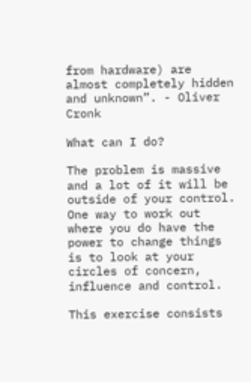from hardware) are almost completely hidden and unknown”. - Oliver Cronk

What can I do?

The problem is massive and a lot of it will be outside of your control. One way to work out where you do have the power to change things is to look at your circles of concern, influence and control.

This exercise consists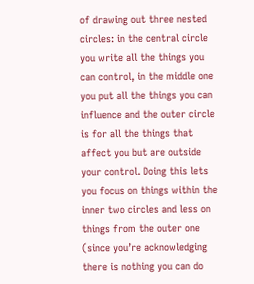of drawing out three nested circles: in the central circle you write all the things you can control, in the middle one you put all the things you can influence and the outer circle is for all the things that affect you but are outside your control. Doing this lets you focus on things within the inner two circles and less on things from the outer one (since you’re acknowledging there is nothing you can do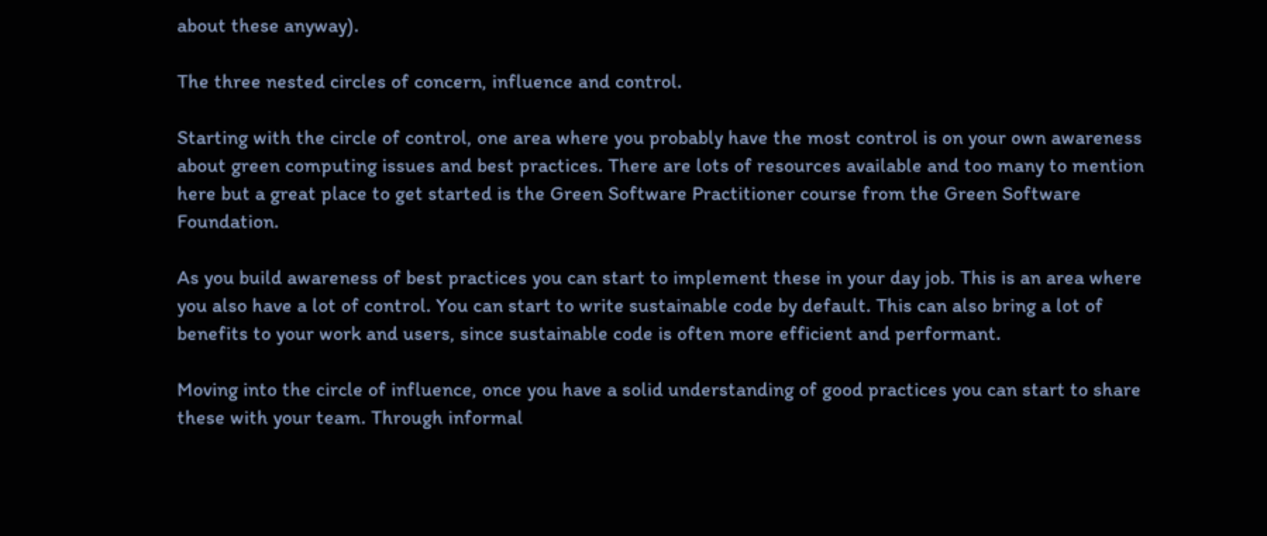about these anyway).

The three nested circles of concern, influence and control.

Starting with the circle of control, one area where you probably have the most control is on your own awareness about green computing issues and best practices. There are lots of resources available and too many to mention here but a great place to get started is the Green Software Practitioner course from the Green Software Foundation.

As you build awareness of best practices you can start to implement these in your day job. This is an area where you also have a lot of control. You can start to write sustainable code by default. This can also bring a lot of benefits to your work and users, since sustainable code is often more efficient and performant.

Moving into the circle of influence, once you have a solid understanding of good practices you can start to share these with your team. Through informal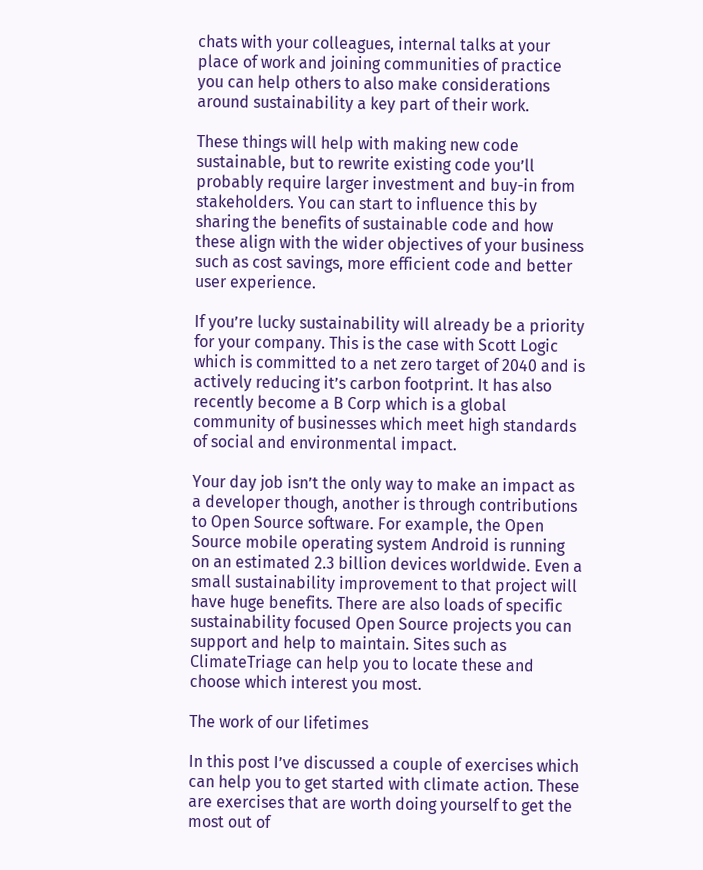chats with your colleagues, internal talks at your place of work and joining communities of practice you can help others to also make considerations around sustainability a key part of their work.

These things will help with making new code sustainable, but to rewrite existing code you’ll probably require larger investment and buy-in from stakeholders. You can start to influence this by sharing the benefits of sustainable code and how these align with the wider objectives of your business such as cost savings, more efficient code and better user experience.

If you’re lucky sustainability will already be a priority for your company. This is the case with Scott Logic which is committed to a net zero target of 2040 and is actively reducing it’s carbon footprint. It has also recently become a B Corp which is a global community of businesses which meet high standards of social and environmental impact.

Your day job isn’t the only way to make an impact as a developer though, another is through contributions to Open Source software. For example, the Open Source mobile operating system Android is running on an estimated 2.3 billion devices worldwide. Even a small sustainability improvement to that project will have huge benefits. There are also loads of specific sustainability focused Open Source projects you can support and help to maintain. Sites such as ClimateTriage can help you to locate these and choose which interest you most.

The work of our lifetimes

In this post I’ve discussed a couple of exercises which can help you to get started with climate action. These are exercises that are worth doing yourself to get the most out of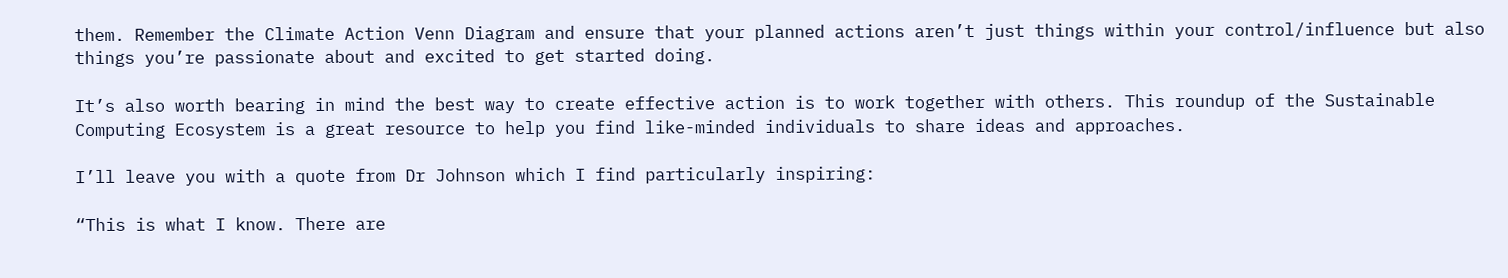them. Remember the Climate Action Venn Diagram and ensure that your planned actions aren’t just things within your control/influence but also things you’re passionate about and excited to get started doing.

It’s also worth bearing in mind the best way to create effective action is to work together with others. This roundup of the Sustainable Computing Ecosystem is a great resource to help you find like-minded individuals to share ideas and approaches.

I’ll leave you with a quote from Dr Johnson which I find particularly inspiring:

“This is what I know. There are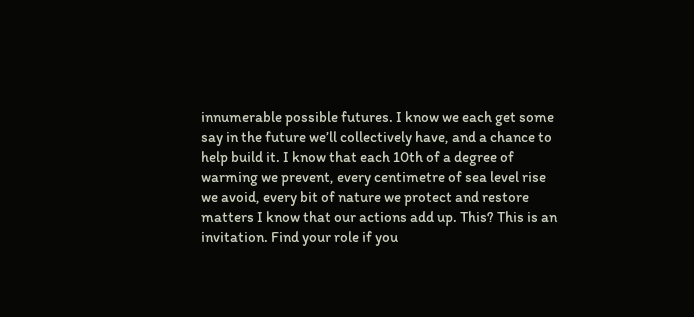innumerable possible futures. I know we each get some say in the future we’ll collectively have, and a chance to help build it. I know that each 10th of a degree of warming we prevent, every centimetre of sea level rise we avoid, every bit of nature we protect and restore matters I know that our actions add up. This? This is an invitation. Find your role if you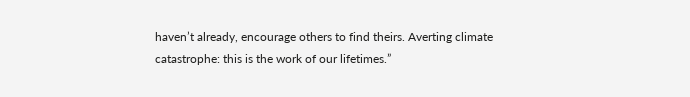haven’t already, encourage others to find theirs. Averting climate catastrophe: this is the work of our lifetimes.”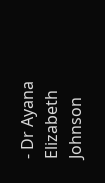- Dr Ayana Elizabeth Johnson